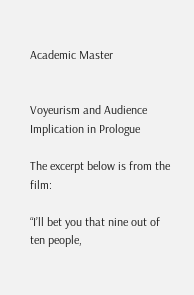Academic Master


Voyeurism and Audience Implication in Prologue

The excerpt below is from the film:

“I’ll bet you that nine out of ten people,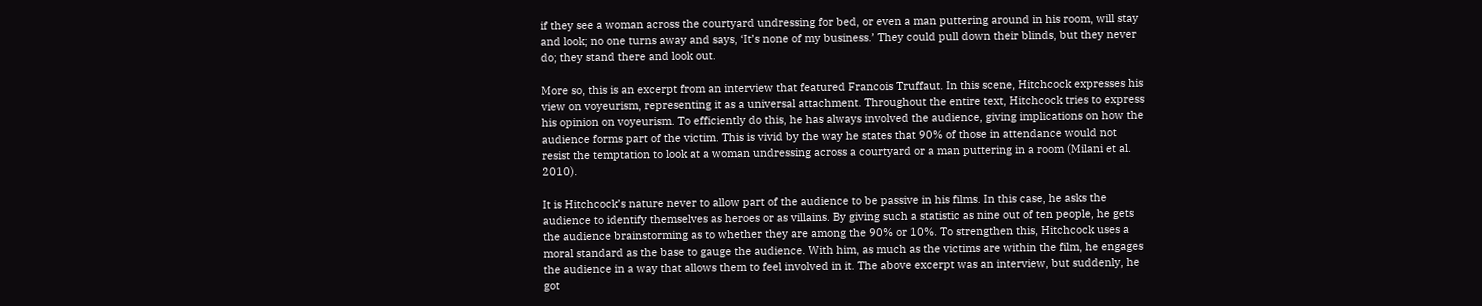if they see a woman across the courtyard undressing for bed, or even a man puttering around in his room, will stay and look; no one turns away and says, ‘It’s none of my business.’ They could pull down their blinds, but they never do; they stand there and look out.

More so, this is an excerpt from an interview that featured Francois Truffaut. In this scene, Hitchcock expresses his view on voyeurism, representing it as a universal attachment. Throughout the entire text, Hitchcock tries to express his opinion on voyeurism. To efficiently do this, he has always involved the audience, giving implications on how the audience forms part of the victim. This is vivid by the way he states that 90% of those in attendance would not resist the temptation to look at a woman undressing across a courtyard or a man puttering in a room (Milani et al. 2010).

It is Hitchcock’s nature never to allow part of the audience to be passive in his films. In this case, he asks the audience to identify themselves as heroes or as villains. By giving such a statistic as nine out of ten people, he gets the audience brainstorming as to whether they are among the 90% or 10%. To strengthen this, Hitchcock uses a moral standard as the base to gauge the audience. With him, as much as the victims are within the film, he engages the audience in a way that allows them to feel involved in it. The above excerpt was an interview, but suddenly, he got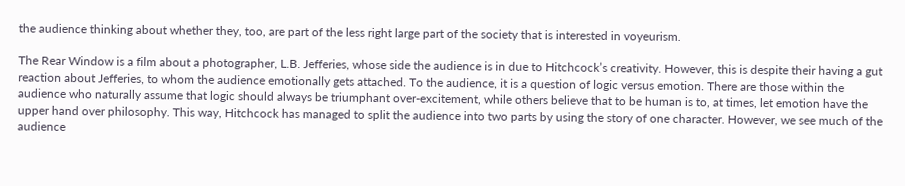the audience thinking about whether they, too, are part of the less right large part of the society that is interested in voyeurism.

The Rear Window is a film about a photographer, L.B. Jefferies, whose side the audience is in due to Hitchcock’s creativity. However, this is despite their having a gut reaction about Jefferies, to whom the audience emotionally gets attached. To the audience, it is a question of logic versus emotion. There are those within the audience who naturally assume that logic should always be triumphant over-excitement, while others believe that to be human is to, at times, let emotion have the upper hand over philosophy. This way, Hitchcock has managed to split the audience into two parts by using the story of one character. However, we see much of the audience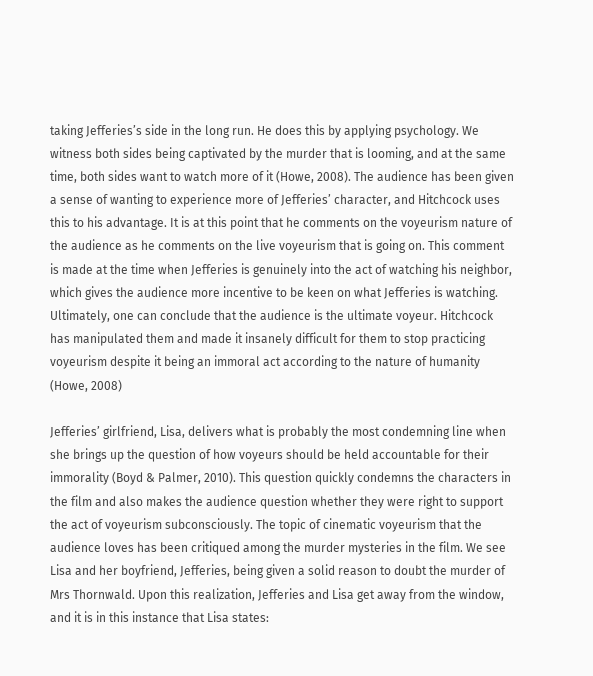taking Jefferies’s side in the long run. He does this by applying psychology. We witness both sides being captivated by the murder that is looming, and at the same time, both sides want to watch more of it (Howe, 2008). The audience has been given a sense of wanting to experience more of Jefferies’ character, and Hitchcock uses this to his advantage. It is at this point that he comments on the voyeurism nature of the audience as he comments on the live voyeurism that is going on. This comment is made at the time when Jefferies is genuinely into the act of watching his neighbor, which gives the audience more incentive to be keen on what Jefferies is watching. Ultimately, one can conclude that the audience is the ultimate voyeur. Hitchcock has manipulated them and made it insanely difficult for them to stop practicing voyeurism despite it being an immoral act according to the nature of humanity (Howe, 2008)

Jefferies’ girlfriend, Lisa, delivers what is probably the most condemning line when she brings up the question of how voyeurs should be held accountable for their immorality (Boyd & Palmer, 2010). This question quickly condemns the characters in the film and also makes the audience question whether they were right to support the act of voyeurism subconsciously. The topic of cinematic voyeurism that the audience loves has been critiqued among the murder mysteries in the film. We see Lisa and her boyfriend, Jefferies, being given a solid reason to doubt the murder of Mrs Thornwald. Upon this realization, Jefferies and Lisa get away from the window, and it is in this instance that Lisa states: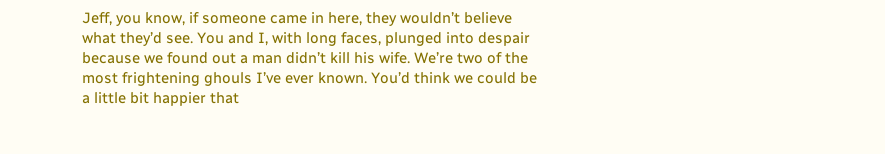Jeff, you know, if someone came in here, they wouldn’t believe what they’d see. You and I, with long faces, plunged into despair because we found out a man didn’t kill his wife. We’re two of the most frightening ghouls I’ve ever known. You’d think we could be a little bit happier that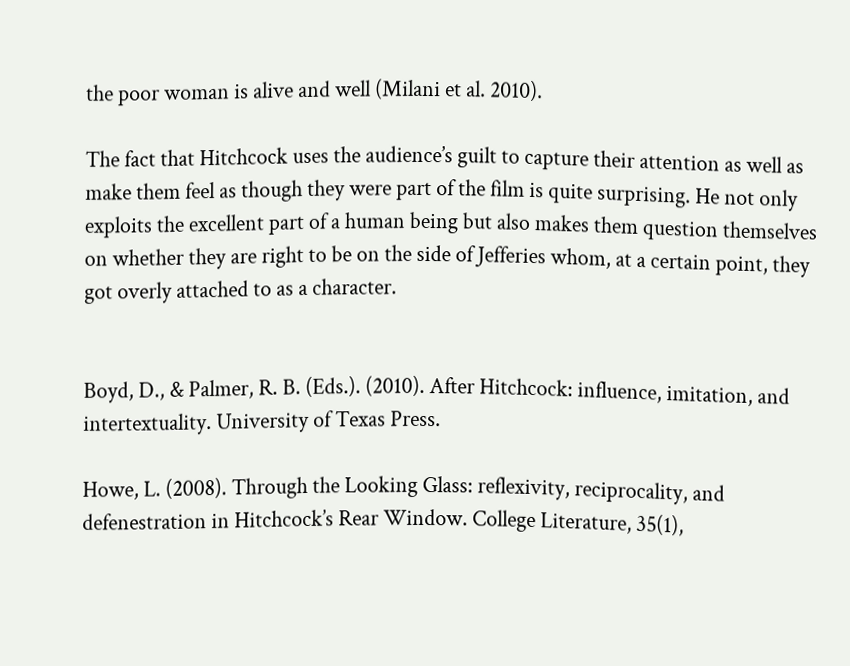the poor woman is alive and well (Milani et al. 2010).

The fact that Hitchcock uses the audience’s guilt to capture their attention as well as make them feel as though they were part of the film is quite surprising. He not only exploits the excellent part of a human being but also makes them question themselves on whether they are right to be on the side of Jefferies whom, at a certain point, they got overly attached to as a character.


Boyd, D., & Palmer, R. B. (Eds.). (2010). After Hitchcock: influence, imitation, and intertextuality. University of Texas Press.

Howe, L. (2008). Through the Looking Glass: reflexivity, reciprocality, and defenestration in Hitchcock’s Rear Window. College Literature, 35(1),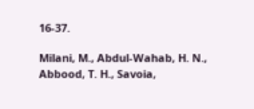16-37.

Milani, M., Abdul-Wahab, H. N., Abbood, T. H., Savoia,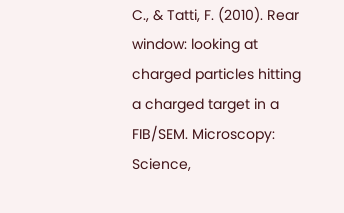C., & Tatti, F. (2010). Rear window: looking at charged particles hitting a charged target in a FIB/SEM. Microscopy: Science,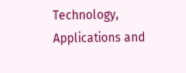Technology, Applications and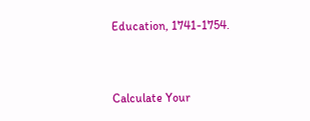Education, 1741-1754.



Calculate Your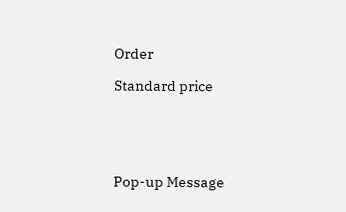Order

Standard price





Pop-up Message